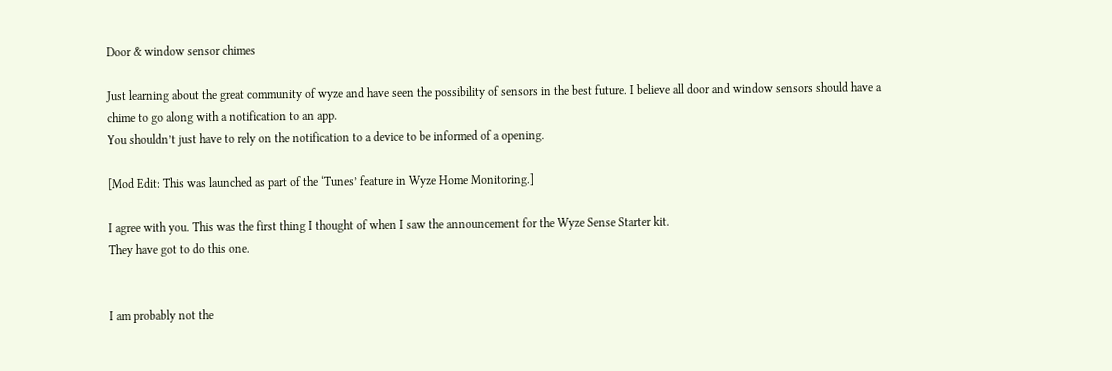Door & window sensor chimes

Just learning about the great community of wyze and have seen the possibility of sensors in the best future. I believe all door and window sensors should have a chime to go along with a notification to an app.
You shouldn’t just have to rely on the notification to a device to be informed of a opening.

[Mod Edit: This was launched as part of the ‘Tunes’ feature in Wyze Home Monitoring.]

I agree with you. This was the first thing I thought of when I saw the announcement for the Wyze Sense Starter kit.
They have got to do this one.


I am probably not the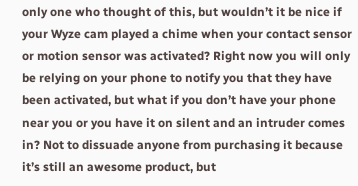only one who thought of this, but wouldn’t it be nice if your Wyze cam played a chime when your contact sensor or motion sensor was activated? Right now you will only be relying on your phone to notify you that they have been activated, but what if you don’t have your phone near you or you have it on silent and an intruder comes in? Not to dissuade anyone from purchasing it because it’s still an awesome product, but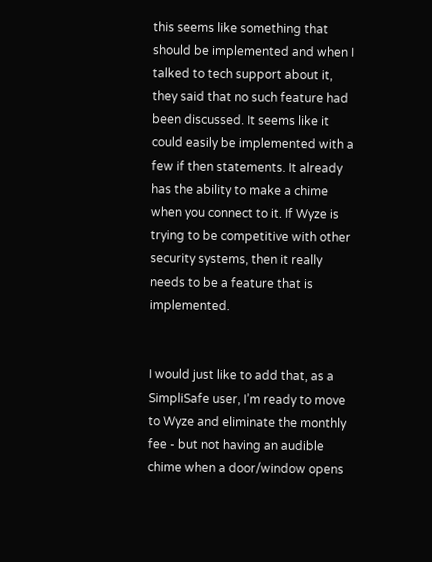this seems like something that should be implemented and when I talked to tech support about it, they said that no such feature had been discussed. It seems like it could easily be implemented with a few if then statements. It already has the ability to make a chime when you connect to it. If Wyze is trying to be competitive with other security systems, then it really needs to be a feature that is implemented.


I would just like to add that, as a SimpliSafe user, I’m ready to move to Wyze and eliminate the monthly fee - but not having an audible chime when a door/window opens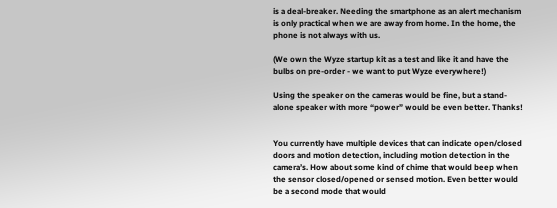is a deal-breaker. Needing the smartphone as an alert mechanism is only practical when we are away from home. In the home, the phone is not always with us.

(We own the Wyze startup kit as a test and like it and have the bulbs on pre-order - we want to put Wyze everywhere!)

Using the speaker on the cameras would be fine, but a stand-alone speaker with more “power” would be even better. Thanks!


You currently have multiple devices that can indicate open/closed doors and motion detection, including motion detection in the camera’s. How about some kind of chime that would beep when the sensor closed/opened or sensed motion. Even better would be a second mode that would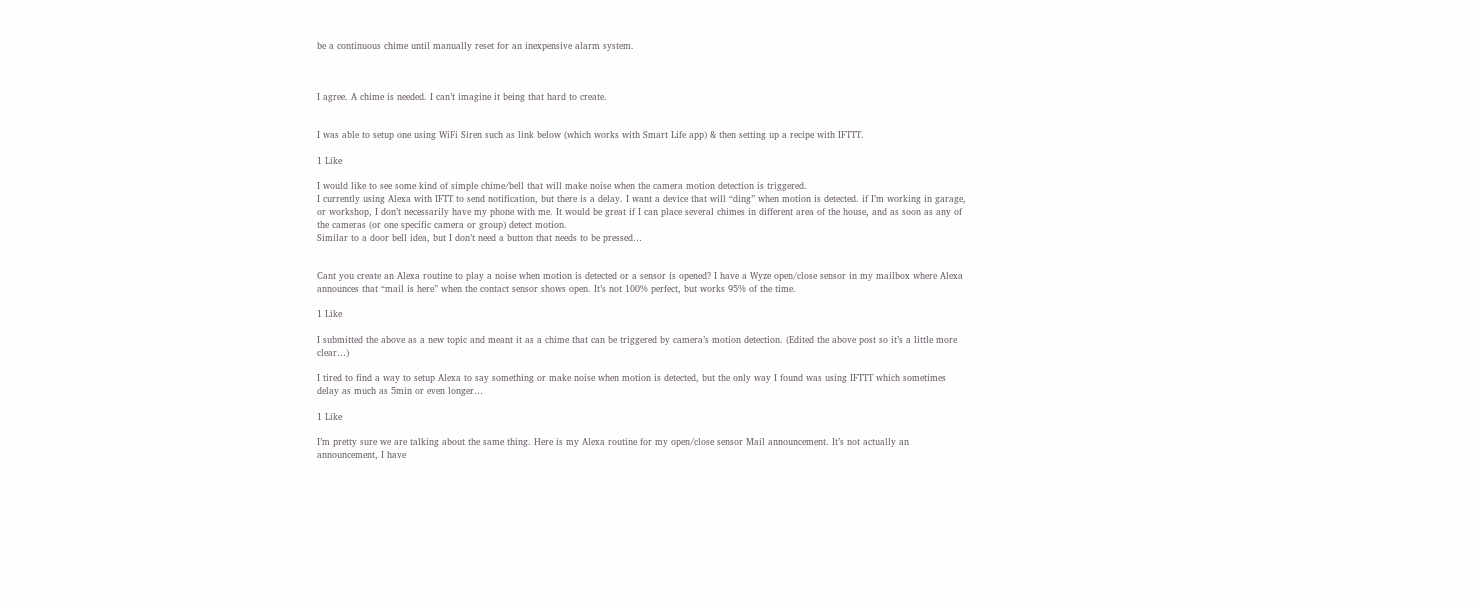be a continuous chime until manually reset for an inexpensive alarm system.



I agree. A chime is needed. I can’t imagine it being that hard to create.


I was able to setup one using WiFi Siren such as link below (which works with Smart Life app) & then setting up a recipe with IFTTT.

1 Like

I would like to see some kind of simple chime/bell that will make noise when the camera motion detection is triggered.
I currently using Alexa with IFTT to send notification, but there is a delay. I want a device that will “ding” when motion is detected. if I’m working in garage, or workshop, I don’t necessarily have my phone with me. It would be great if I can place several chimes in different area of the house, and as soon as any of the cameras (or one specific camera or group) detect motion.
Similar to a door bell idea, but I don’t need a button that needs to be pressed…


Cant you create an Alexa routine to play a noise when motion is detected or a sensor is opened? I have a Wyze open/close sensor in my mailbox where Alexa announces that “mail is here” when the contact sensor shows open. It’s not 100% perfect, but works 95% of the time.

1 Like

I submitted the above as a new topic and meant it as a chime that can be triggered by camera’s motion detection. (Edited the above post so it’s a little more clear…)

I tired to find a way to setup Alexa to say something or make noise when motion is detected, but the only way I found was using IFTTT which sometimes delay as much as 5min or even longer…

1 Like

I’m pretty sure we are talking about the same thing. Here is my Alexa routine for my open/close sensor Mail announcement. It’s not actually an announcement, I have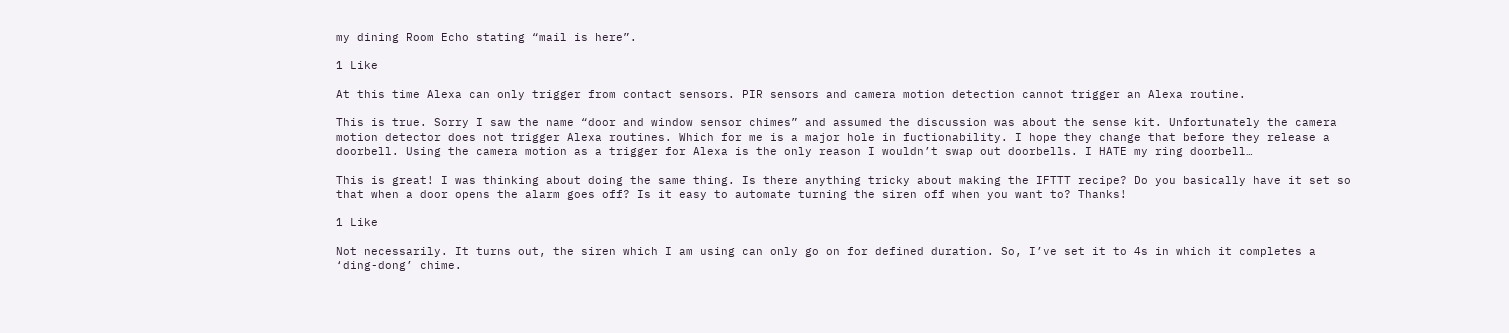my dining Room Echo stating “mail is here”.

1 Like

At this time Alexa can only trigger from contact sensors. PIR sensors and camera motion detection cannot trigger an Alexa routine.

This is true. Sorry I saw the name “door and window sensor chimes” and assumed the discussion was about the sense kit. Unfortunately the camera motion detector does not trigger Alexa routines. Which for me is a major hole in fuctionability. I hope they change that before they release a doorbell. Using the camera motion as a trigger for Alexa is the only reason I wouldn’t swap out doorbells. I HATE my ring doorbell…

This is great! I was thinking about doing the same thing. Is there anything tricky about making the IFTTT recipe? Do you basically have it set so that when a door opens the alarm goes off? Is it easy to automate turning the siren off when you want to? Thanks!

1 Like

Not necessarily. It turns out, the siren which I am using can only go on for defined duration. So, I’ve set it to 4s in which it completes a ‘ding-dong’ chime.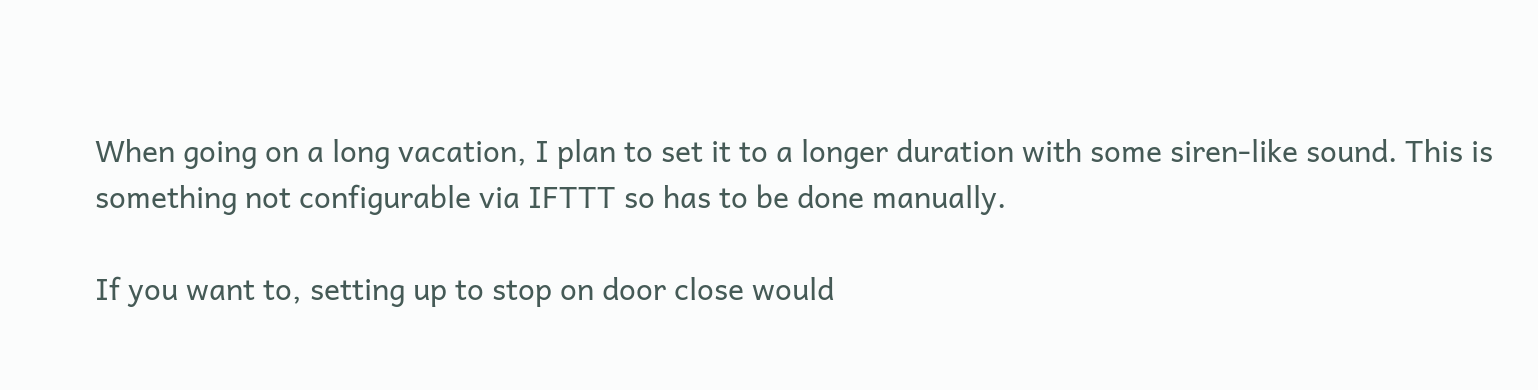When going on a long vacation, I plan to set it to a longer duration with some siren-like sound. This is something not configurable via IFTTT so has to be done manually.

If you want to, setting up to stop on door close would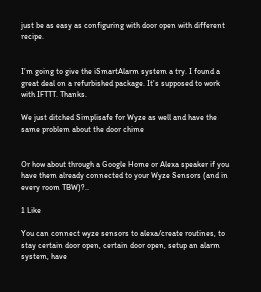just be as easy as configuring with door open with different recipe.


I’m going to give the iSmartAlarm system a try. I found a great deal on a refurbished package. It’s supposed to work with IFTTT. Thanks.

We just ditched Simplisafe for Wyze as well and have the same problem about the door chime


Or how about through a Google Home or Alexa speaker if you have them already connected to your Wyze Sensors (and in every room TBW)?..

1 Like

You can connect wyze sensors to alexa/create routines, to stay certain door open, certain door open, setup an alarm system, have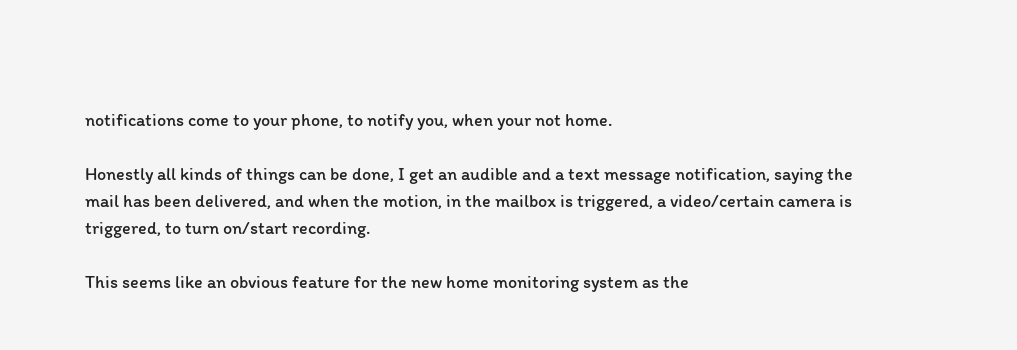notifications come to your phone, to notify you, when your not home.

Honestly all kinds of things can be done, I get an audible and a text message notification, saying the mail has been delivered, and when the motion, in the mailbox is triggered, a video/certain camera is triggered, to turn on/start recording.

This seems like an obvious feature for the new home monitoring system as the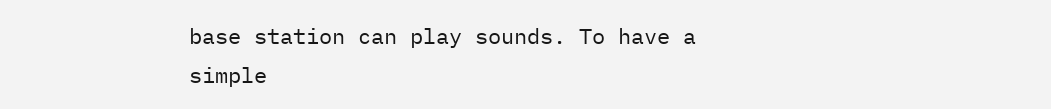base station can play sounds. To have a simple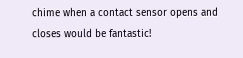chime when a contact sensor opens and closes would be fantastic!